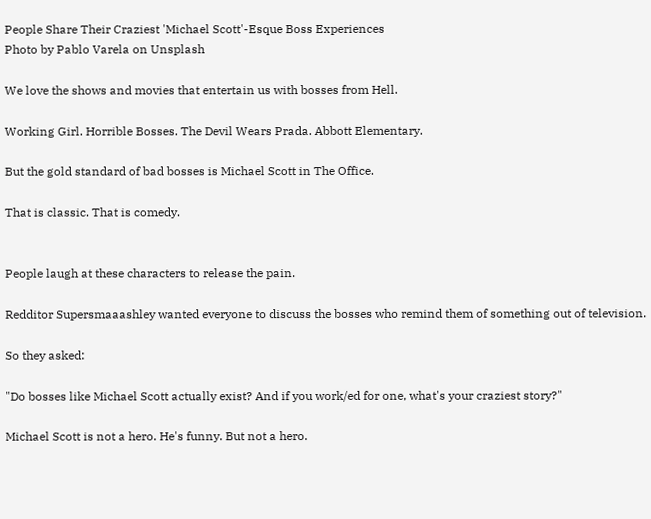People Share Their Craziest 'Michael Scott'-Esque Boss Experiences
Photo by Pablo Varela on Unsplash

We love the shows and movies that entertain us with bosses from Hell.

Working Girl. Horrible Bosses. The Devil Wears Prada. Abbott Elementary.

But the gold standard of bad bosses is Michael Scott in The Office.

That is classic. That is comedy.


People laugh at these characters to release the pain.

Redditor Supersmaaashley wanted everyone to discuss the bosses who remind them of something out of television.

So they asked:

"Do bosses like Michael Scott actually exist? And if you work/ed for one, what's your craziest story?"

Michael Scott is not a hero. He's funny. But not a hero.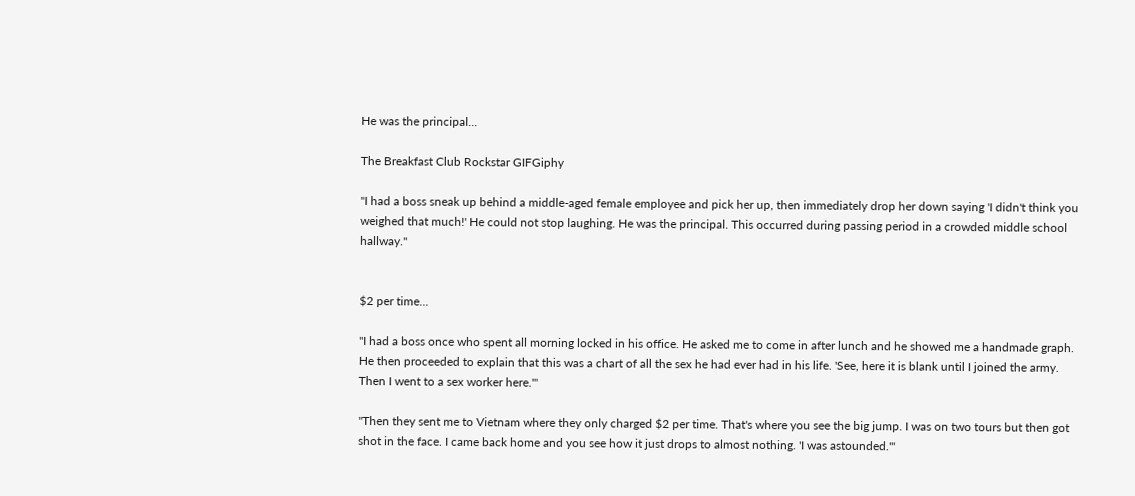He was the principal...

The Breakfast Club Rockstar GIFGiphy

"I had a boss sneak up behind a middle-aged female employee and pick her up, then immediately drop her down saying 'I didn't think you weighed that much!' He could not stop laughing. He was the principal. This occurred during passing period in a crowded middle school hallway."


$2 per time...

"I had a boss once who spent all morning locked in his office. He asked me to come in after lunch and he showed me a handmade graph. He then proceeded to explain that this was a chart of all the sex he had ever had in his life. 'See, here it is blank until I joined the army. Then I went to a sex worker here.'"

"Then they sent me to Vietnam where they only charged $2 per time. That's where you see the big jump. I was on two tours but then got shot in the face. I came back home and you see how it just drops to almost nothing. 'I was astounded.'"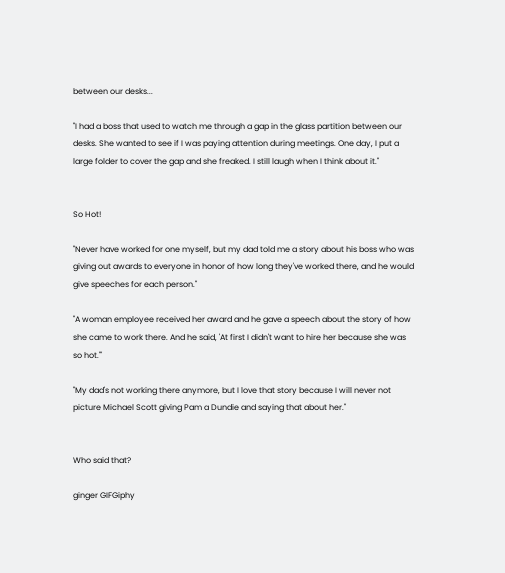between our desks...

"I had a boss that used to watch me through a gap in the glass partition between our desks. She wanted to see if I was paying attention during meetings. One day, I put a large folder to cover the gap and she freaked. I still laugh when I think about it."


So Hot!

"Never have worked for one myself, but my dad told me a story about his boss who was giving out awards to everyone in honor of how long they've worked there, and he would give speeches for each person."

"A woman employee received her award and he gave a speech about the story of how she came to work there. And he said, 'At first I didn't want to hire her because she was so hot.'"

"My dad's not working there anymore, but I love that story because I will never not picture Michael Scott giving Pam a Dundie and saying that about her."


Who said that?

ginger GIFGiphy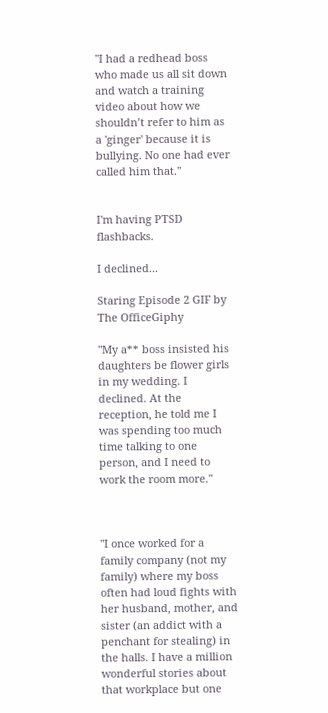"I had a redhead boss who made us all sit down and watch a training video about how we shouldn’t refer to him as a 'ginger' because it is bullying. No one had ever called him that."


I'm having PTSD flashbacks.

I declined...

Staring Episode 2 GIF by The OfficeGiphy

"My a** boss insisted his daughters be flower girls in my wedding. I declined. At the reception, he told me I was spending too much time talking to one person, and I need to work the room more."



"I once worked for a family company (not my family) where my boss often had loud fights with her husband, mother, and sister (an addict with a penchant for stealing) in the halls. I have a million wonderful stories about that workplace but one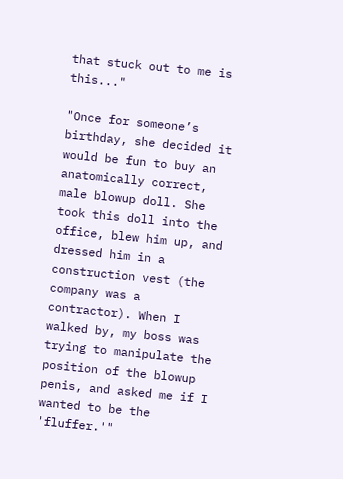that stuck out to me is this..."

"Once for someone’s birthday, she decided it would be fun to buy an anatomically correct, male blowup doll. She took this doll into the office, blew him up, and dressed him in a construction vest (the company was a contractor). When I walked by, my boss was trying to manipulate the position of the blowup penis, and asked me if I wanted to be the 'fluffer.'"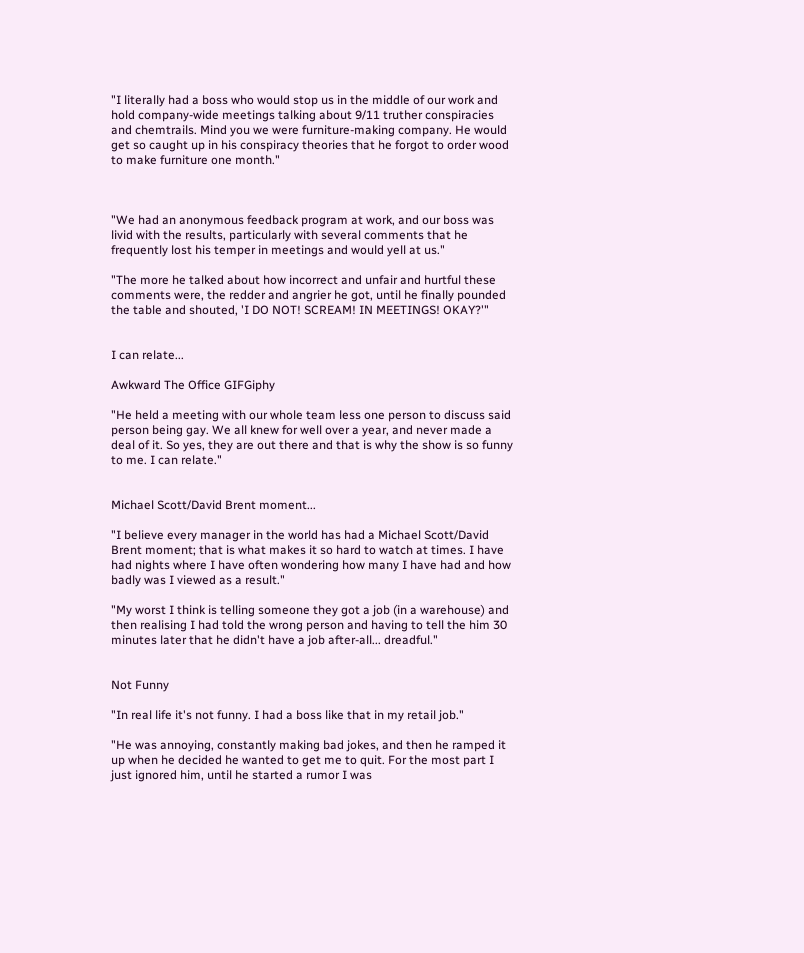"I literally had a boss who would stop us in the middle of our work and hold company-wide meetings talking about 9/11 truther conspiracies and chemtrails. Mind you we were furniture-making company. He would get so caught up in his conspiracy theories that he forgot to order wood to make furniture one month."



"We had an anonymous feedback program at work, and our boss was livid with the results, particularly with several comments that he frequently lost his temper in meetings and would yell at us."

"The more he talked about how incorrect and unfair and hurtful these comments were, the redder and angrier he got, until he finally pounded the table and shouted, 'I DO NOT! SCREAM! IN MEETINGS! OKAY?'"


I can relate...

Awkward The Office GIFGiphy

"He held a meeting with our whole team less one person to discuss said person being gay. We all knew for well over a year, and never made a deal of it. So yes, they are out there and that is why the show is so funny to me. I can relate."


Michael Scott/David Brent moment...

"I believe every manager in the world has had a Michael Scott/David Brent moment; that is what makes it so hard to watch at times. I have had nights where I have often wondering how many I have had and how badly was I viewed as a result."

"My worst I think is telling someone they got a job (in a warehouse) and then realising I had told the wrong person and having to tell the him 30 minutes later that he didn't have a job after-all... dreadful."


Not Funny

"In real life it's not funny. I had a boss like that in my retail job."

"He was annoying, constantly making bad jokes, and then he ramped it up when he decided he wanted to get me to quit. For the most part I just ignored him, until he started a rumor I was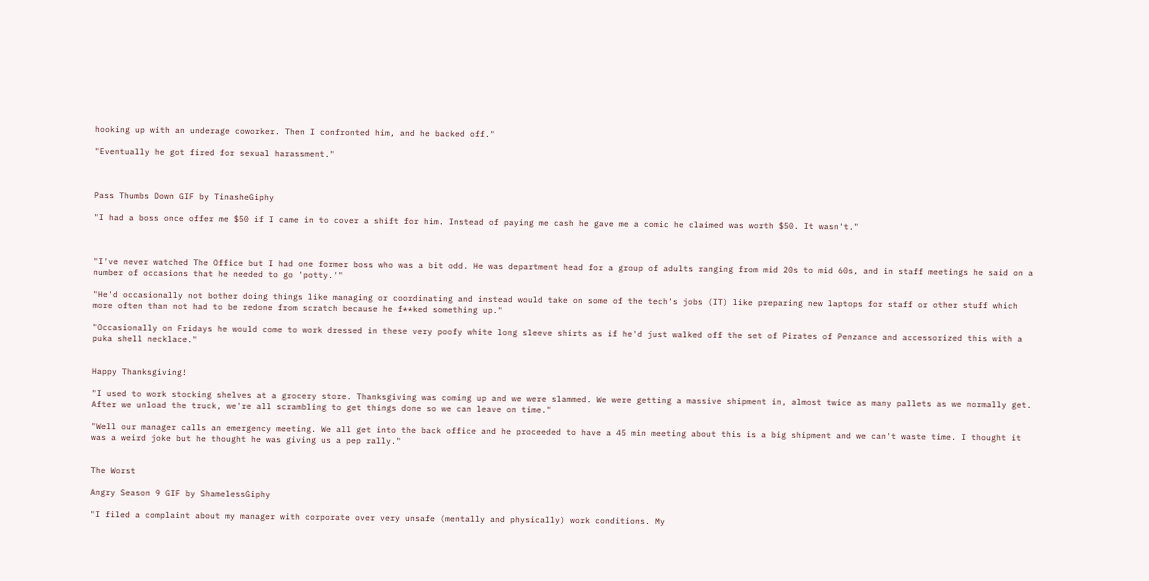hooking up with an underage coworker. Then I confronted him, and he backed off."

"Eventually he got fired for sexual harassment."



Pass Thumbs Down GIF by TinasheGiphy

"I had a boss once offer me $50 if I came in to cover a shift for him. Instead of paying me cash he gave me a comic he claimed was worth $50. It wasn't."



"I've never watched The Office but I had one former boss who was a bit odd. He was department head for a group of adults ranging from mid 20s to mid 60s, and in staff meetings he said on a number of occasions that he needed to go 'potty.'"

"He'd occasionally not bother doing things like managing or coordinating and instead would take on some of the tech's jobs (IT) like preparing new laptops for staff or other stuff which more often than not had to be redone from scratch because he f**ked something up."

"Occasionally on Fridays he would come to work dressed in these very poofy white long sleeve shirts as if he'd just walked off the set of Pirates of Penzance and accessorized this with a puka shell necklace."


Happy Thanksgiving!

"I used to work stocking shelves at a grocery store. Thanksgiving was coming up and we were slammed. We were getting a massive shipment in, almost twice as many pallets as we normally get. After we unload the truck, we're all scrambling to get things done so we can leave on time."

"Well our manager calls an emergency meeting. We all get into the back office and he proceeded to have a 45 min meeting about this is a big shipment and we can't waste time. I thought it was a weird joke but he thought he was giving us a pep rally."


The Worst

Angry Season 9 GIF by ShamelessGiphy

"I filed a complaint about my manager with corporate over very unsafe (mentally and physically) work conditions. My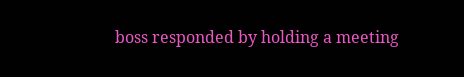boss responded by holding a meeting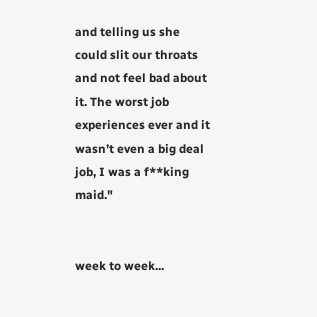and telling us she could slit our throats and not feel bad about it. The worst job experiences ever and it wasn’t even a big deal job, I was a f**king maid."


week to week...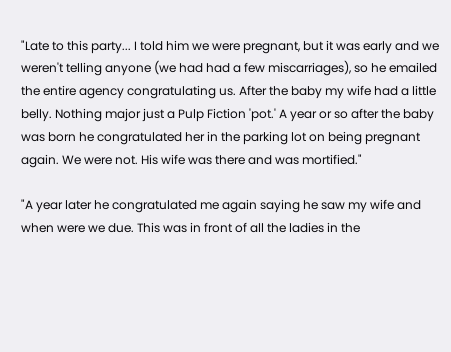"Late to this party... I told him we were pregnant, but it was early and we weren't telling anyone (we had had a few miscarriages), so he emailed the entire agency congratulating us. After the baby my wife had a little belly. Nothing major just a Pulp Fiction 'pot.' A year or so after the baby was born he congratulated her in the parking lot on being pregnant again. We were not. His wife was there and was mortified."

"A year later he congratulated me again saying he saw my wife and when were we due. This was in front of all the ladies in the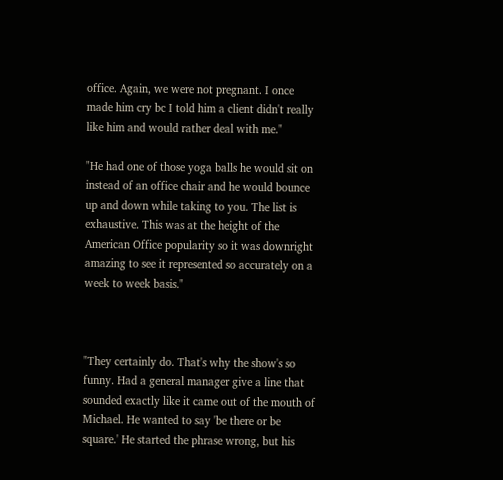office. Again, we were not pregnant. I once made him cry bc I told him a client didn't really like him and would rather deal with me."

"He had one of those yoga balls he would sit on instead of an office chair and he would bounce up and down while taking to you. The list is exhaustive. This was at the height of the American Office popularity so it was downright amazing to see it represented so accurately on a week to week basis."



"They certainly do. That's why the show's so funny. Had a general manager give a line that sounded exactly like it came out of the mouth of Michael. He wanted to say 'be there or be square.' He started the phrase wrong, but his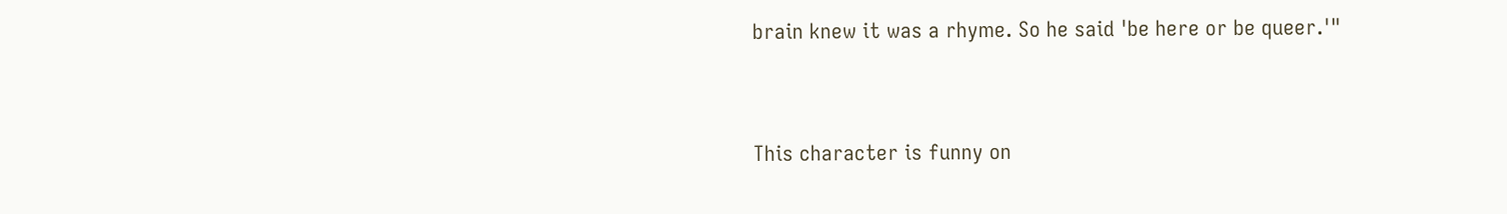brain knew it was a rhyme. So he said 'be here or be queer.'"


This character is funny on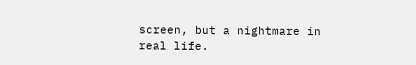screen, but a nightmare in real life.